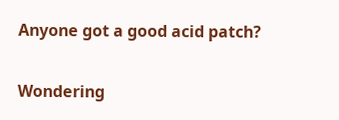Anyone got a good acid patch?

Wondering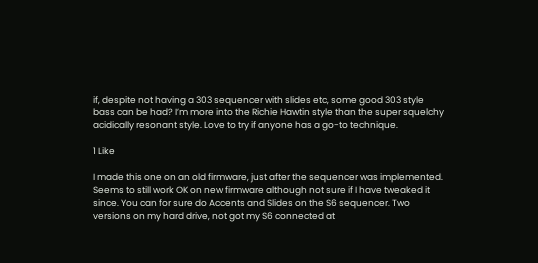if, despite not having a 303 sequencer with slides etc, some good 303 style bass can be had? I’m more into the Richie Hawtin style than the super squelchy acidically resonant style. Love to try if anyone has a go-to technique.

1 Like

I made this one on an old firmware, just after the sequencer was implemented. Seems to still work OK on new firmware although not sure if I have tweaked it since. You can for sure do Accents and Slides on the S6 sequencer. Two versions on my hard drive, not got my S6 connected at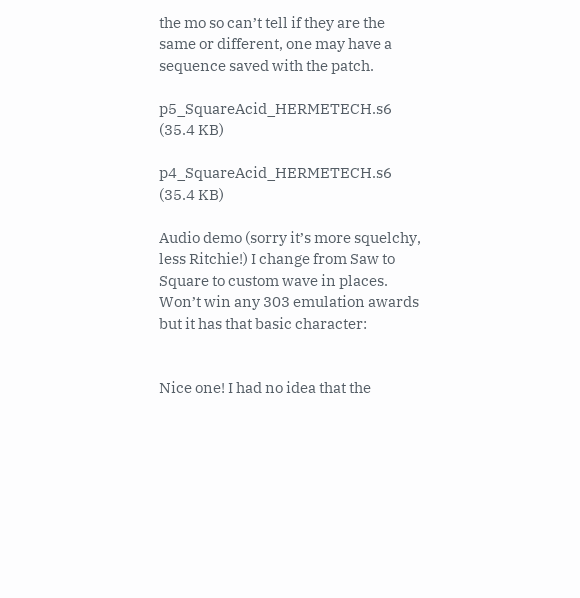the mo so can’t tell if they are the same or different, one may have a sequence saved with the patch.

p5_SquareAcid_HERMETECH.s6 (35.4 KB)

p4_SquareAcid_HERMETECH.s6 (35.4 KB)

Audio demo (sorry it’s more squelchy, less Ritchie!) I change from Saw to Square to custom wave in places. Won’t win any 303 emulation awards but it has that basic character:


Nice one! I had no idea that the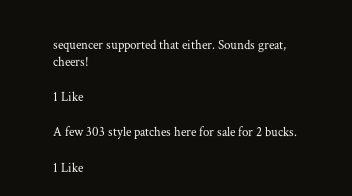sequencer supported that either. Sounds great, cheers!

1 Like

A few 303 style patches here for sale for 2 bucks.

1 Like